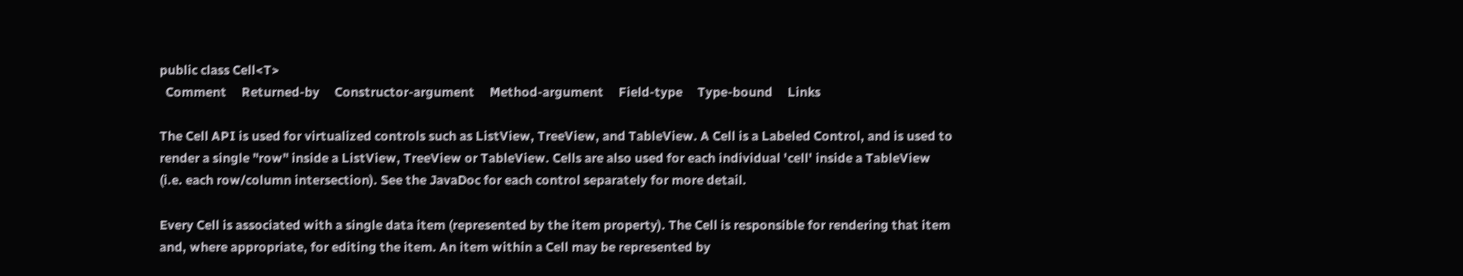public class Cell<T>
  Comment     Returned-by     Constructor-argument     Method-argument     Field-type     Type-bound     Links

The Cell API is used for virtualized controls such as ListView, TreeView, and TableView. A Cell is a Labeled Control, and is used to render a single "row" inside a ListView, TreeView or TableView. Cells are also used for each individual 'cell' inside a TableView (i.e. each row/column intersection). See the JavaDoc for each control separately for more detail.

Every Cell is associated with a single data item (represented by the item property). The Cell is responsible for rendering that item and, where appropriate, for editing the item. An item within a Cell may be represented by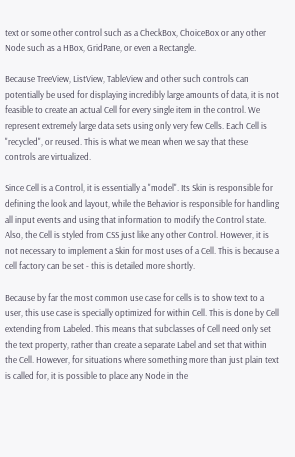text or some other control such as a CheckBox, ChoiceBox or any other Node such as a HBox, GridPane, or even a Rectangle.

Because TreeView, ListView, TableView and other such controls can potentially be used for displaying incredibly large amounts of data, it is not feasible to create an actual Cell for every single item in the control. We represent extremely large data sets using only very few Cells. Each Cell is "recycled", or reused. This is what we mean when we say that these controls are virtualized.

Since Cell is a Control, it is essentially a "model". Its Skin is responsible for defining the look and layout, while the Behavior is responsible for handling all input events and using that information to modify the Control state. Also, the Cell is styled from CSS just like any other Control. However, it is not necessary to implement a Skin for most uses of a Cell. This is because a cell factory can be set - this is detailed more shortly.

Because by far the most common use case for cells is to show text to a user, this use case is specially optimized for within Cell. This is done by Cell extending from Labeled. This means that subclasses of Cell need only set the text property, rather than create a separate Label and set that within the Cell. However, for situations where something more than just plain text is called for, it is possible to place any Node in the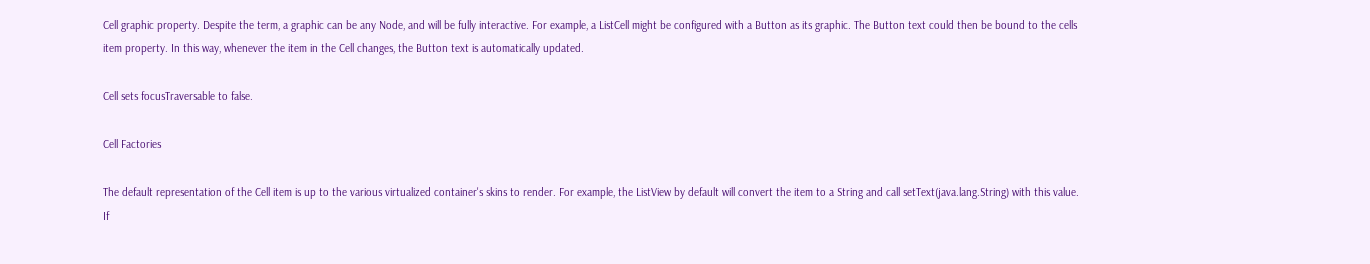Cell graphic property. Despite the term, a graphic can be any Node, and will be fully interactive. For example, a ListCell might be configured with a Button as its graphic. The Button text could then be bound to the cells item property. In this way, whenever the item in the Cell changes, the Button text is automatically updated.

Cell sets focusTraversable to false.

Cell Factories

The default representation of the Cell item is up to the various virtualized container's skins to render. For example, the ListView by default will convert the item to a String and call setText(java.lang.String) with this value. If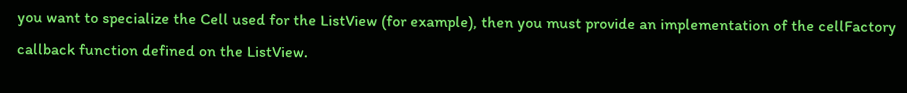you want to specialize the Cell used for the ListView (for example), then you must provide an implementation of the cellFactory callback function defined on the ListView.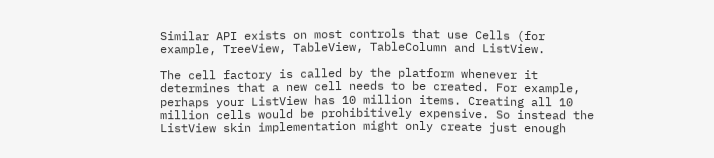Similar API exists on most controls that use Cells (for example, TreeView, TableView, TableColumn and ListView.

The cell factory is called by the platform whenever it determines that a new cell needs to be created. For example, perhaps your ListView has 10 million items. Creating all 10 million cells would be prohibitively expensive. So instead the ListView skin implementation might only create just enough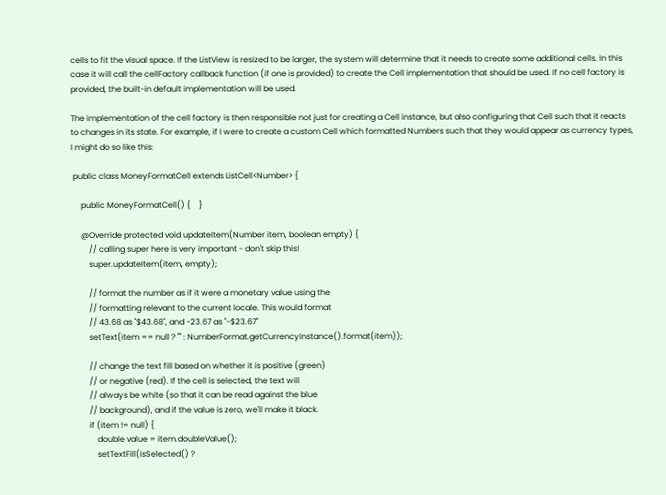cells to fit the visual space. If the ListView is resized to be larger, the system will determine that it needs to create some additional cells. In this case it will call the cellFactory callback function (if one is provided) to create the Cell implementation that should be used. If no cell factory is provided, the built-in default implementation will be used.

The implementation of the cell factory is then responsible not just for creating a Cell instance, but also configuring that Cell such that it reacts to changes in its state. For example, if I were to create a custom Cell which formatted Numbers such that they would appear as currency types, I might do so like this:

 public class MoneyFormatCell extends ListCell<Number> {

     public MoneyFormatCell() {    }

     @Override protected void updateItem(Number item, boolean empty) {
         // calling super here is very important - don't skip this!
         super.updateItem(item, empty);

         // format the number as if it were a monetary value using the
         // formatting relevant to the current locale. This would format
         // 43.68 as "$43.68", and -23.67 as "-$23.67"
         setText(item == null ? "" : NumberFormat.getCurrencyInstance().format(item));

         // change the text fill based on whether it is positive (green)
         // or negative (red). If the cell is selected, the text will
         // always be white (so that it can be read against the blue
         // background), and if the value is zero, we'll make it black.
         if (item != null) {
             double value = item.doubleValue();
             setTextFill(isSelected() ?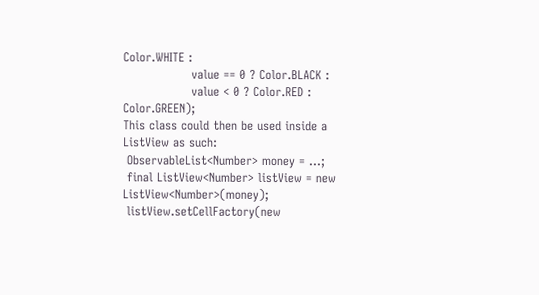Color.WHITE :
                 value == 0 ? Color.BLACK :
                 value < 0 ? Color.RED : Color.GREEN);
This class could then be used inside a ListView as such:
 ObservableList<Number> money = ...;
 final ListView<Number> listView = new ListView<Number>(money);
 listView.setCellFactory(new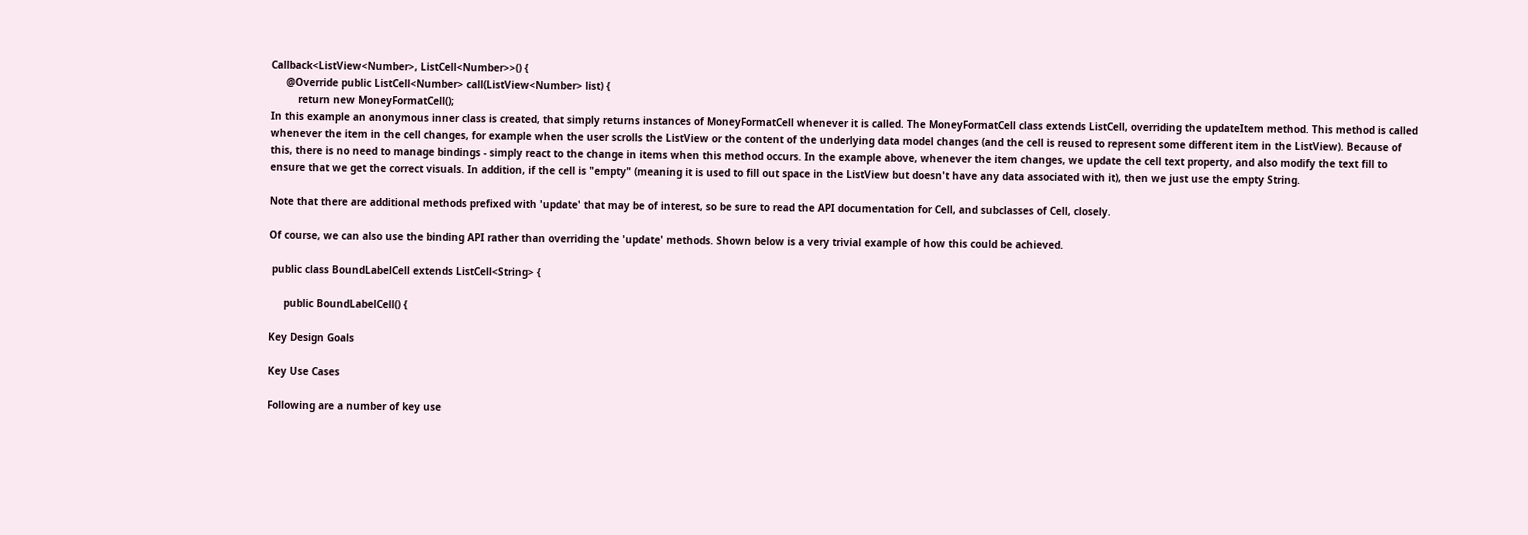Callback<ListView<Number>, ListCell<Number>>() {
     @Override public ListCell<Number> call(ListView<Number> list) {
         return new MoneyFormatCell();
In this example an anonymous inner class is created, that simply returns instances of MoneyFormatCell whenever it is called. The MoneyFormatCell class extends ListCell, overriding the updateItem method. This method is called whenever the item in the cell changes, for example when the user scrolls the ListView or the content of the underlying data model changes (and the cell is reused to represent some different item in the ListView). Because of this, there is no need to manage bindings - simply react to the change in items when this method occurs. In the example above, whenever the item changes, we update the cell text property, and also modify the text fill to ensure that we get the correct visuals. In addition, if the cell is "empty" (meaning it is used to fill out space in the ListView but doesn't have any data associated with it), then we just use the empty String.

Note that there are additional methods prefixed with 'update' that may be of interest, so be sure to read the API documentation for Cell, and subclasses of Cell, closely.

Of course, we can also use the binding API rather than overriding the 'update' methods. Shown below is a very trivial example of how this could be achieved.

 public class BoundLabelCell extends ListCell<String> {

     public BoundLabelCell() {

Key Design Goals

Key Use Cases

Following are a number of key use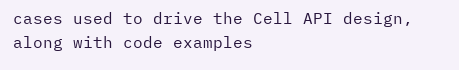cases used to drive the Cell API design, along with code examples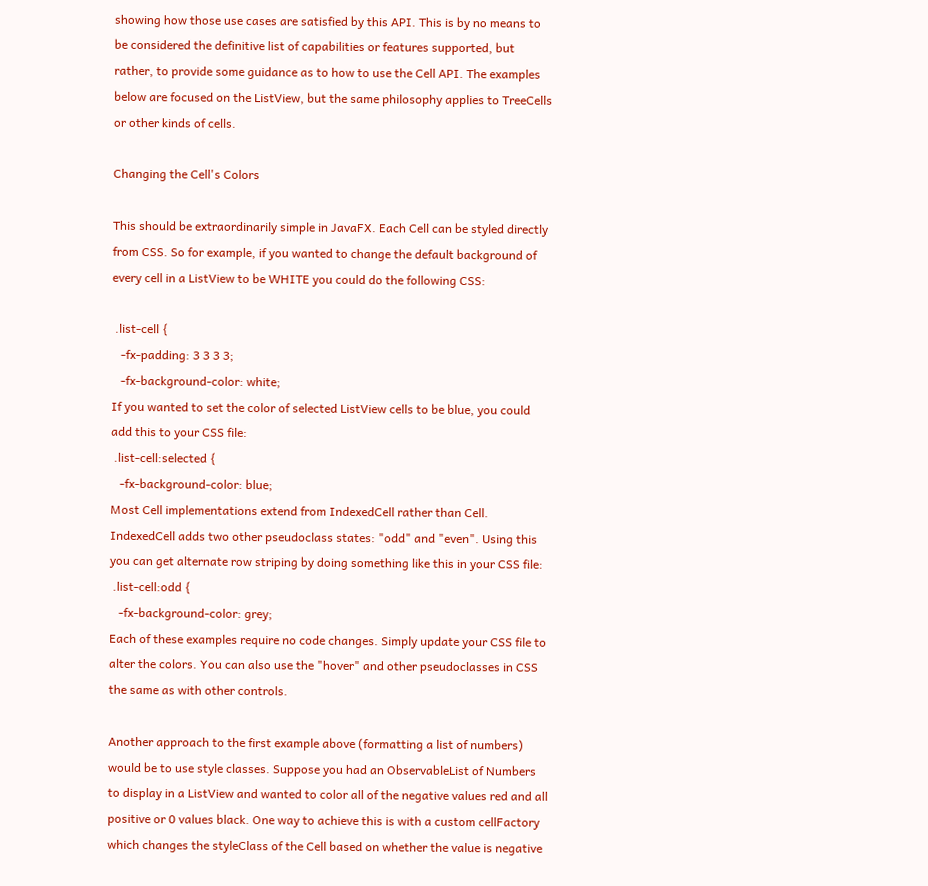showing how those use cases are satisfied by this API. This is by no means to be considered the definitive list of capabilities or features supported, but rather, to provide some guidance as to how to use the Cell API. The examples below are focused on the ListView, but the same philosophy applies to TreeCells or other kinds of cells.

Changing the Cell's Colors

This should be extraordinarily simple in JavaFX. Each Cell can be styled directly from CSS. So for example, if you wanted to change the default background of every cell in a ListView to be WHITE you could do the following CSS:

 .list-cell {
   -fx-padding: 3 3 3 3;
   -fx-background-color: white;
If you wanted to set the color of selected ListView cells to be blue, you could add this to your CSS file:
 .list-cell:selected {
   -fx-background-color: blue;
Most Cell implementations extend from IndexedCell rather than Cell. IndexedCell adds two other pseudoclass states: "odd" and "even". Using this you can get alternate row striping by doing something like this in your CSS file:
 .list-cell:odd {
   -fx-background-color: grey;
Each of these examples require no code changes. Simply update your CSS file to alter the colors. You can also use the "hover" and other pseudoclasses in CSS the same as with other controls.

Another approach to the first example above (formatting a list of numbers) would be to use style classes. Suppose you had an ObservableList of Numbers to display in a ListView and wanted to color all of the negative values red and all positive or 0 values black. One way to achieve this is with a custom cellFactory which changes the styleClass of the Cell based on whether the value is negative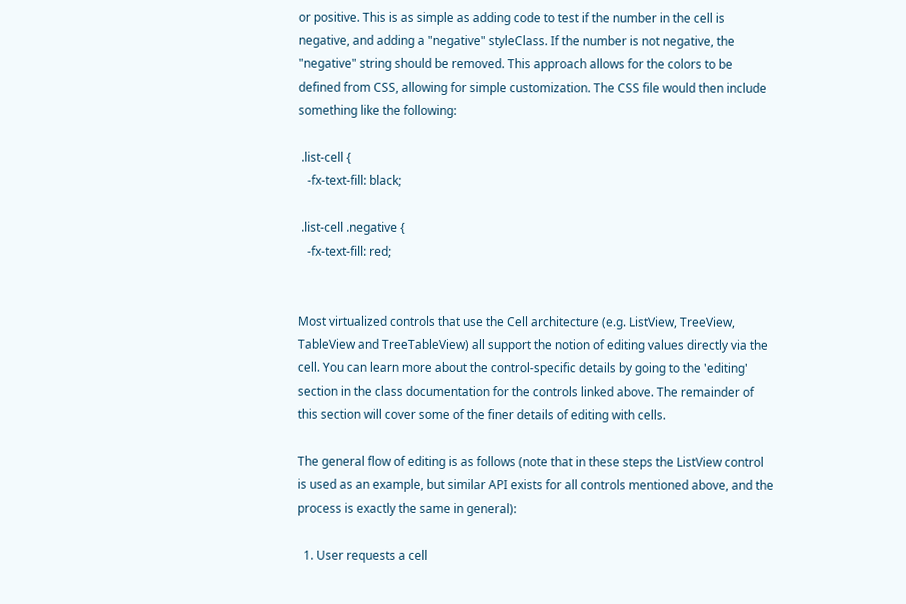or positive. This is as simple as adding code to test if the number in the cell is negative, and adding a "negative" styleClass. If the number is not negative, the "negative" string should be removed. This approach allows for the colors to be defined from CSS, allowing for simple customization. The CSS file would then include something like the following:

 .list-cell {
   -fx-text-fill: black;

 .list-cell .negative {
   -fx-text-fill: red;


Most virtualized controls that use the Cell architecture (e.g. ListView, TreeView, TableView and TreeTableView) all support the notion of editing values directly via the cell. You can learn more about the control-specific details by going to the 'editing' section in the class documentation for the controls linked above. The remainder of this section will cover some of the finer details of editing with cells.

The general flow of editing is as follows (note that in these steps the ListView control is used as an example, but similar API exists for all controls mentioned above, and the process is exactly the same in general):

  1. User requests a cell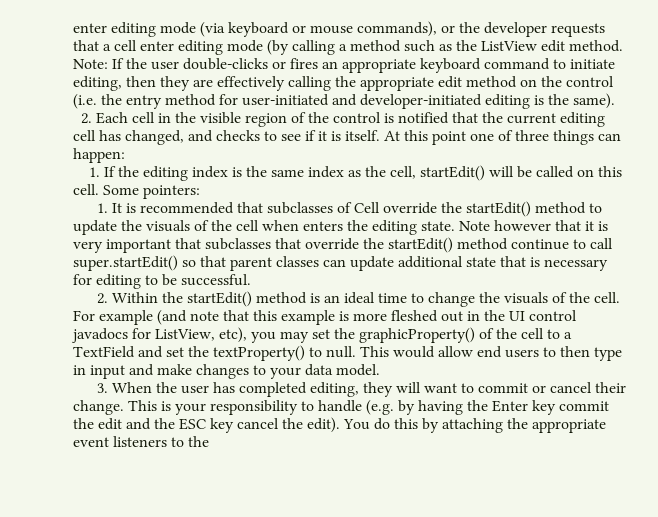enter editing mode (via keyboard or mouse commands), or the developer requests that a cell enter editing mode (by calling a method such as the ListView edit method. Note: If the user double-clicks or fires an appropriate keyboard command to initiate editing, then they are effectively calling the appropriate edit method on the control (i.e. the entry method for user-initiated and developer-initiated editing is the same).
  2. Each cell in the visible region of the control is notified that the current editing cell has changed, and checks to see if it is itself. At this point one of three things can happen:
    1. If the editing index is the same index as the cell, startEdit() will be called on this cell. Some pointers:
      1. It is recommended that subclasses of Cell override the startEdit() method to update the visuals of the cell when enters the editing state. Note however that it is very important that subclasses that override the startEdit() method continue to call super.startEdit() so that parent classes can update additional state that is necessary for editing to be successful.
      2. Within the startEdit() method is an ideal time to change the visuals of the cell. For example (and note that this example is more fleshed out in the UI control javadocs for ListView, etc), you may set the graphicProperty() of the cell to a TextField and set the textProperty() to null. This would allow end users to then type in input and make changes to your data model.
      3. When the user has completed editing, they will want to commit or cancel their change. This is your responsibility to handle (e.g. by having the Enter key commit the edit and the ESC key cancel the edit). You do this by attaching the appropriate event listeners to the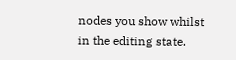nodes you show whilst in the editing state.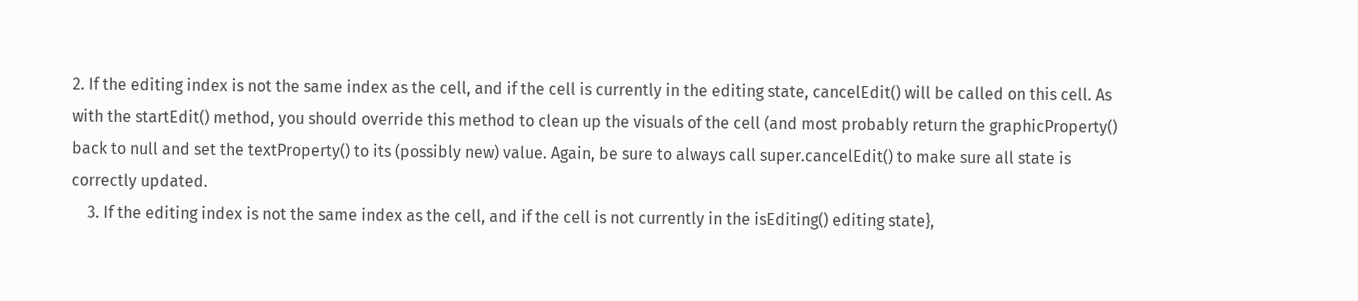2. If the editing index is not the same index as the cell, and if the cell is currently in the editing state, cancelEdit() will be called on this cell. As with the startEdit() method, you should override this method to clean up the visuals of the cell (and most probably return the graphicProperty() back to null and set the textProperty() to its (possibly new) value. Again, be sure to always call super.cancelEdit() to make sure all state is correctly updated.
    3. If the editing index is not the same index as the cell, and if the cell is not currently in the isEditing() editing state},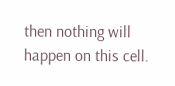then nothing will happen on this cell.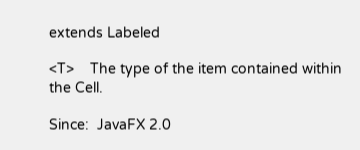extends Labeled

<T>    The type of the item contained within the Cell.

Since:  JavaFX 2.0